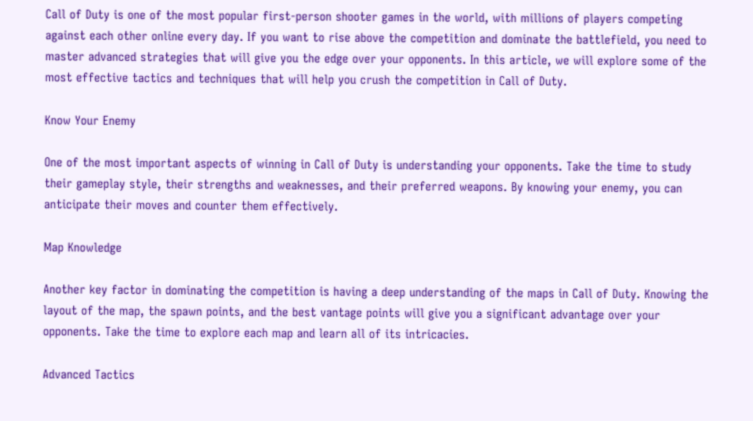Call of Duty is one of the most popular first-person shooter games in the world, with millions of players competing against each other online every day. If you want to rise above the competition and dominate the battlefield, you need to master advanced strategies that will give you the edge over your opponents. In this article, we will explore some of the most effective tactics and techniques that will help you crush the competition in Call of Duty.

Know Your Enemy

One of the most important aspects of winning in Call of Duty is understanding your opponents. Take the time to study their gameplay style, their strengths and weaknesses, and their preferred weapons. By knowing your enemy, you can anticipate their moves and counter them effectively.

Map Knowledge

Another key factor in dominating the competition is having a deep understanding of the maps in Call of Duty. Knowing the layout of the map, the spawn points, and the best vantage points will give you a significant advantage over your opponents. Take the time to explore each map and learn all of its intricacies.

Advanced Tactics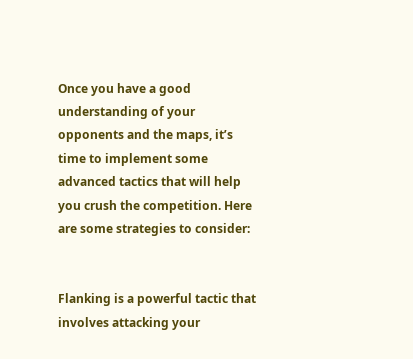Once you have a good understanding of your opponents and the maps, it’s time to implement some advanced tactics that will help you crush the competition. Here are some strategies to consider:


Flanking is a powerful tactic that involves attacking your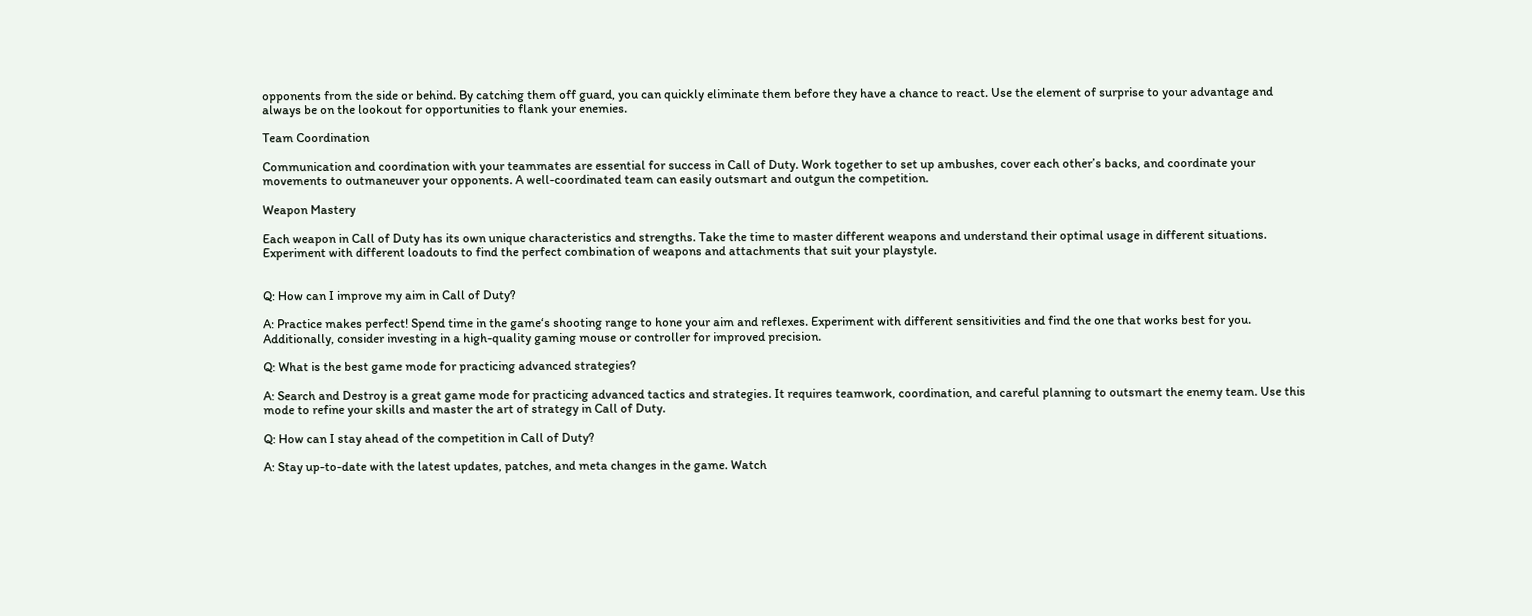opponents from the side or behind. By catching them off guard, you can quickly eliminate them before they have a chance to react. Use the element of surprise to your advantage and always be on the lookout for opportunities to flank your enemies.

Team Coordination

Communication and coordination with your teammates are essential for success in Call of Duty. Work together to set up ambushes, cover each other’s backs, and coordinate your movements to outmaneuver your opponents. A well-coordinated team can easily outsmart and outgun the competition.

Weapon Mastery

Each weapon in Call of Duty has its own unique characteristics and strengths. Take the time to master different weapons and understand their optimal usage in different situations. Experiment with different loadouts to find the perfect combination of weapons and attachments that suit your playstyle.


Q: How can I improve my aim in Call of Duty?

A: Practice makes perfect! Spend time in the game‘s shooting range to hone your aim and reflexes. Experiment with different sensitivities and find the one that works best for you. Additionally, consider investing in a high-quality gaming mouse or controller for improved precision.

Q: What is the best game mode for practicing advanced strategies?

A: Search and Destroy is a great game mode for practicing advanced tactics and strategies. It requires teamwork, coordination, and careful planning to outsmart the enemy team. Use this mode to refine your skills and master the art of strategy in Call of Duty.

Q: How can I stay ahead of the competition in Call of Duty?

A: Stay up-to-date with the latest updates, patches, and meta changes in the game. Watch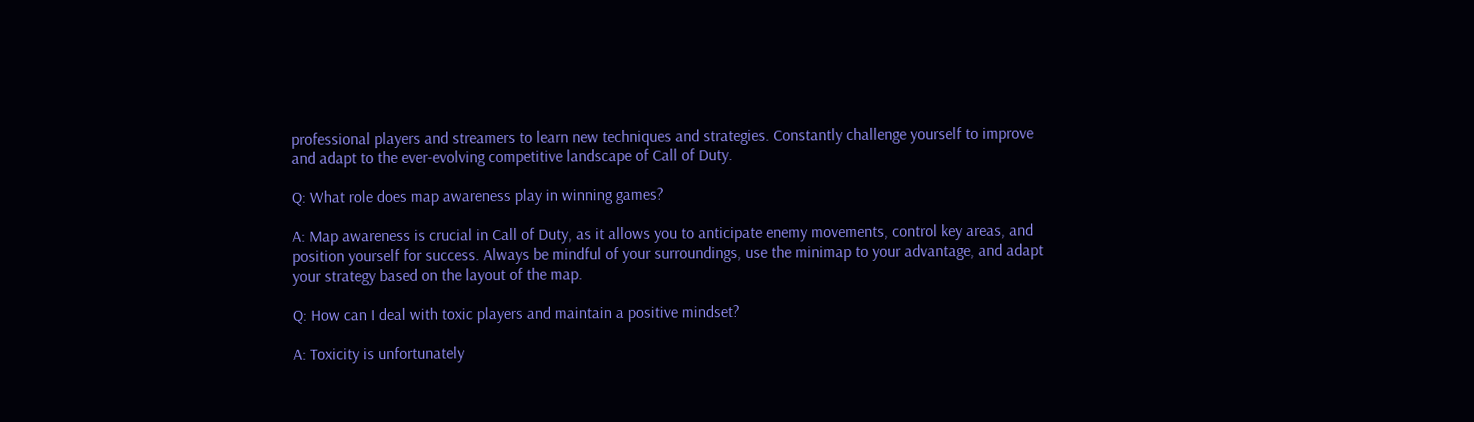professional players and streamers to learn new techniques and strategies. Constantly challenge yourself to improve and adapt to the ever-evolving competitive landscape of Call of Duty.

Q: What role does map awareness play in winning games?

A: Map awareness is crucial in Call of Duty, as it allows you to anticipate enemy movements, control key areas, and position yourself for success. Always be mindful of your surroundings, use the minimap to your advantage, and adapt your strategy based on the layout of the map.

Q: How can I deal with toxic players and maintain a positive mindset?

A: Toxicity is unfortunately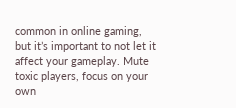common in online gaming, but it’s important to not let it affect your gameplay. Mute toxic players, focus on your own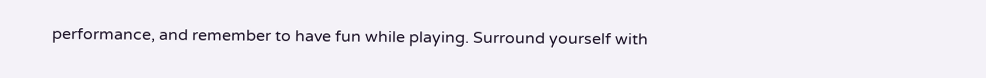performance, and remember to have fun while playing. Surround yourself with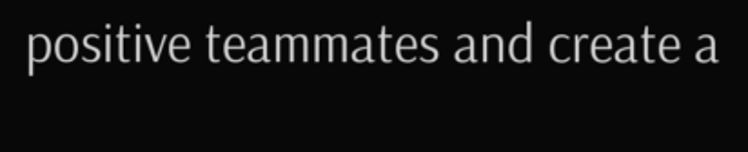positive teammates and create a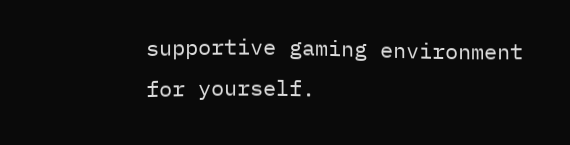supportive gaming environment for yourself.